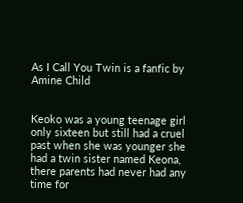As I Call You Twin is a fanfic by Amine Child


Keoko was a young teenage girl only sixteen but still had a cruel past when she was younger she had a twin sister named Keona, there parents had never had any time for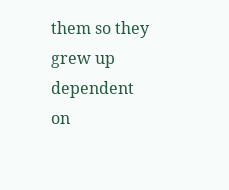them so they grew up dependent on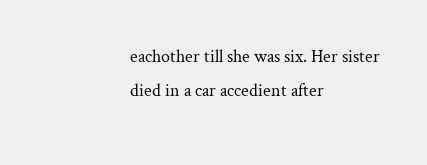eachother till she was six. Her sister died in a car accedient after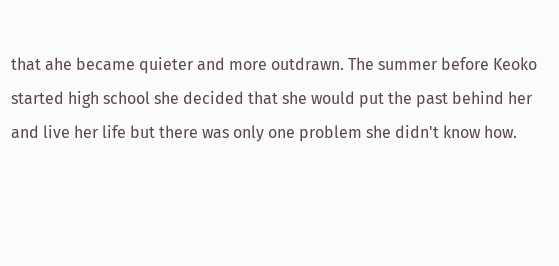that ahe became quieter and more outdrawn. The summer before Keoko started high school she decided that she would put the past behind her and live her life but there was only one problem she didn't know how.